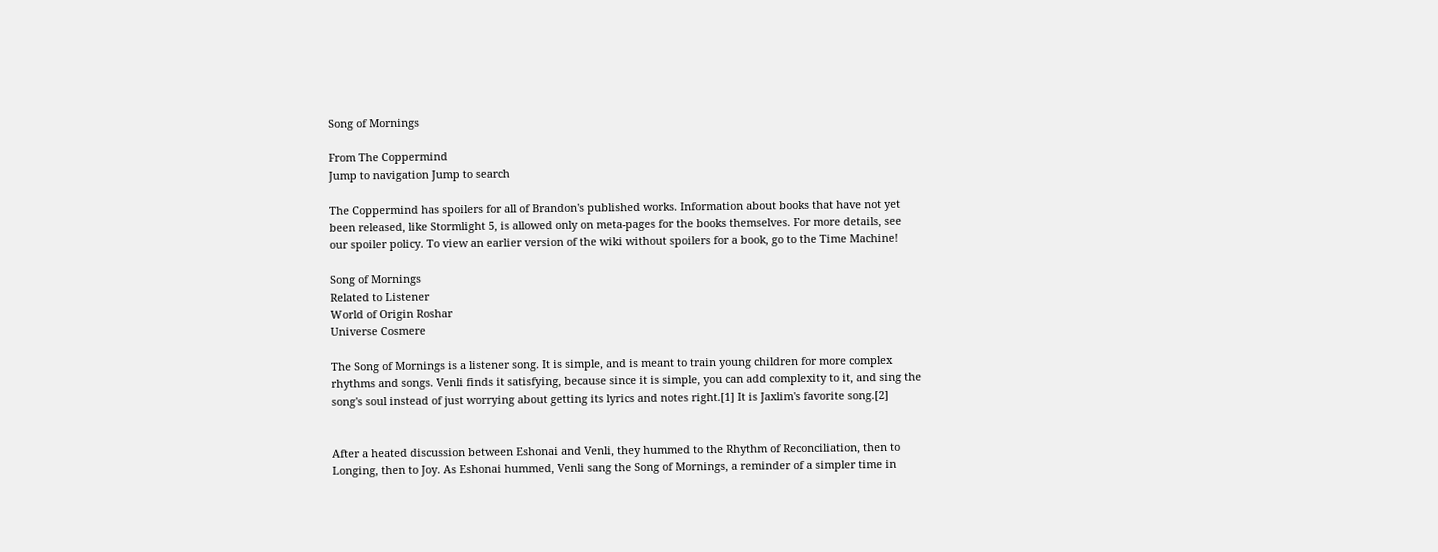Song of Mornings

From The Coppermind
Jump to navigation Jump to search

The Coppermind has spoilers for all of Brandon's published works. Information about books that have not yet been released, like Stormlight 5, is allowed only on meta-pages for the books themselves. For more details, see our spoiler policy. To view an earlier version of the wiki without spoilers for a book, go to the Time Machine!

Song of Mornings
Related to Listener
World of Origin Roshar
Universe Cosmere

The Song of Mornings is a listener song. It is simple, and is meant to train young children for more complex rhythms and songs. Venli finds it satisfying, because since it is simple, you can add complexity to it, and sing the song's soul instead of just worrying about getting its lyrics and notes right.[1] It is Jaxlim's favorite song.[2]


After a heated discussion between Eshonai and Venli, they hummed to the Rhythm of Reconciliation, then to Longing, then to Joy. As Eshonai hummed, Venli sang the Song of Mornings, a reminder of a simpler time in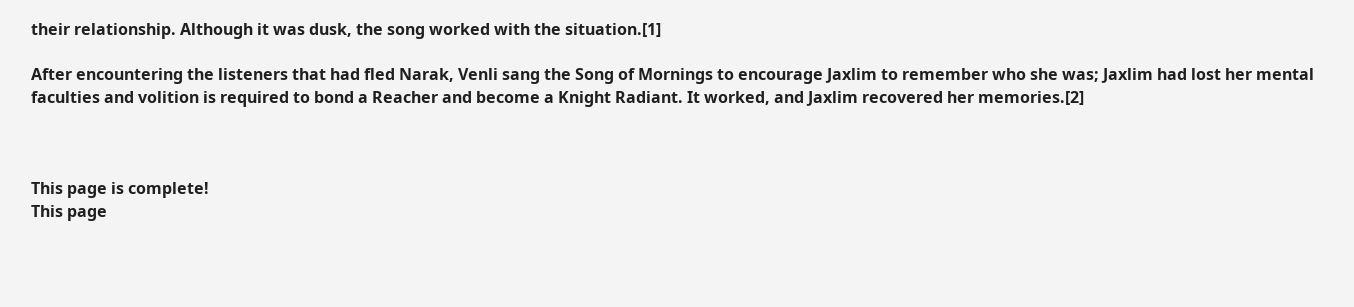their relationship. Although it was dusk, the song worked with the situation.[1]

After encountering the listeners that had fled Narak, Venli sang the Song of Mornings to encourage Jaxlim to remember who she was; Jaxlim had lost her mental faculties and volition is required to bond a Reacher and become a Knight Radiant. It worked, and Jaxlim recovered her memories.[2]



This page is complete!
This page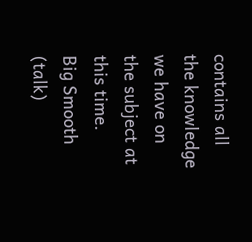contains all the knowledge we have on the subject at this time.
Big Smooth (talk)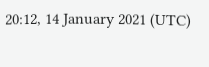20:12, 14 January 2021 (UTC)